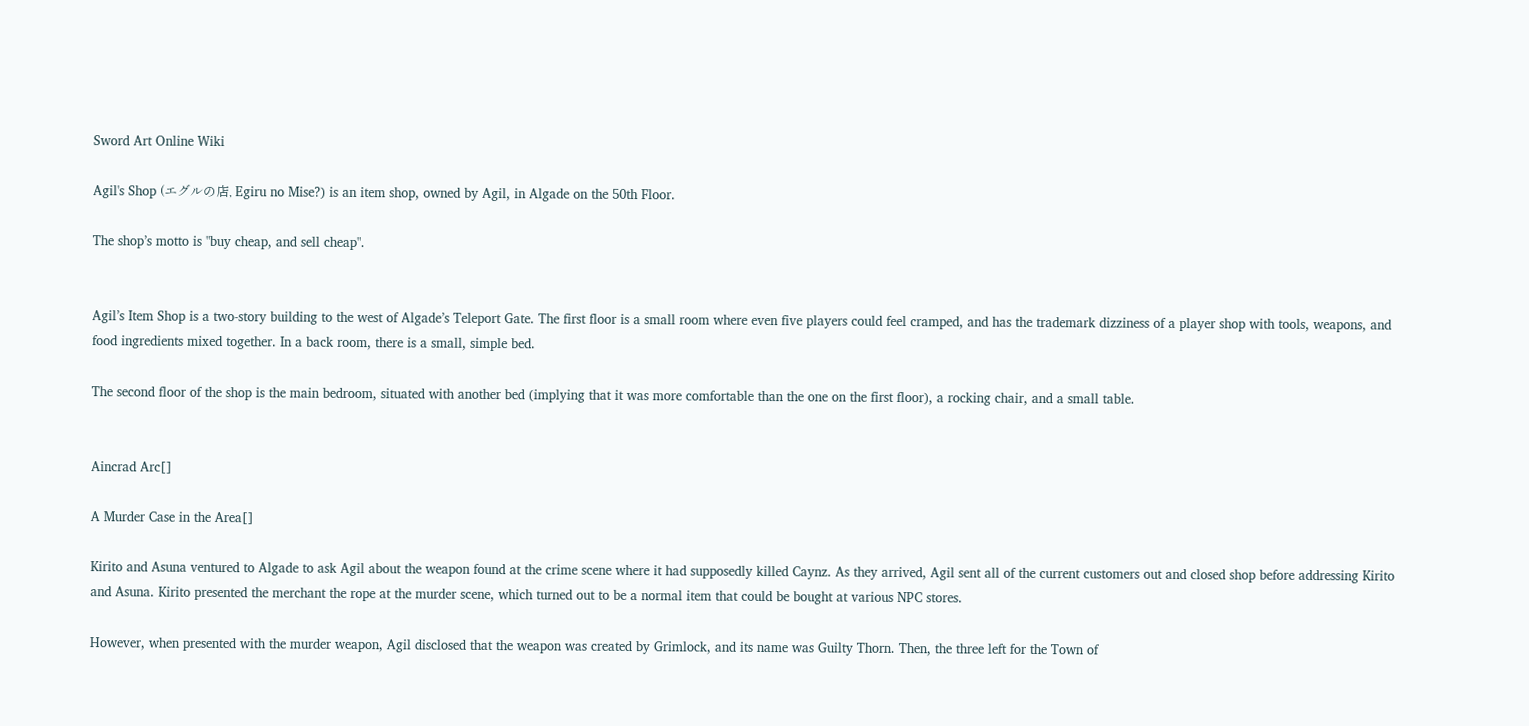Sword Art Online Wiki

Agil's Shop (エグルの店, Egiru no Mise?) is an item shop, owned by Agil, in Algade on the 50th Floor.

The shop’s motto is "buy cheap, and sell cheap".


Agil’s Item Shop is a two-story building to the west of Algade’s Teleport Gate. The first floor is a small room where even five players could feel cramped, and has the trademark dizziness of a player shop with tools, weapons, and food ingredients mixed together. In a back room, there is a small, simple bed.

The second floor of the shop is the main bedroom, situated with another bed (implying that it was more comfortable than the one on the first floor), a rocking chair, and a small table.


Aincrad Arc[]

A Murder Case in the Area[]

Kirito and Asuna ventured to Algade to ask Agil about the weapon found at the crime scene where it had supposedly killed Caynz. As they arrived, Agil sent all of the current customers out and closed shop before addressing Kirito and Asuna. Kirito presented the merchant the rope at the murder scene, which turned out to be a normal item that could be bought at various NPC stores.

However, when presented with the murder weapon, Agil disclosed that the weapon was created by Grimlock, and its name was Guilty Thorn. Then, the three left for the Town of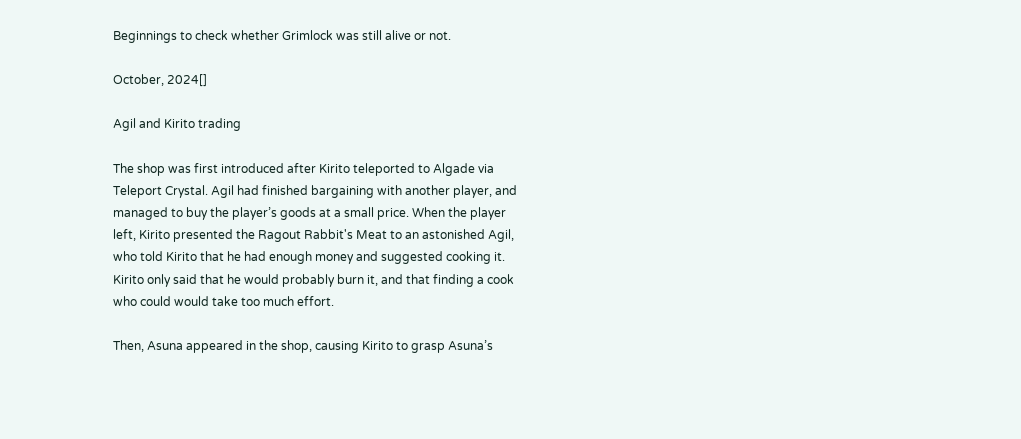Beginnings to check whether Grimlock was still alive or not.

October, 2024[]

Agil and Kirito trading

The shop was first introduced after Kirito teleported to Algade via Teleport Crystal. Agil had finished bargaining with another player, and managed to buy the player’s goods at a small price. When the player left, Kirito presented the Ragout Rabbit's Meat to an astonished Agil, who told Kirito that he had enough money and suggested cooking it. Kirito only said that he would probably burn it, and that finding a cook who could would take too much effort.

Then, Asuna appeared in the shop, causing Kirito to grasp Asuna’s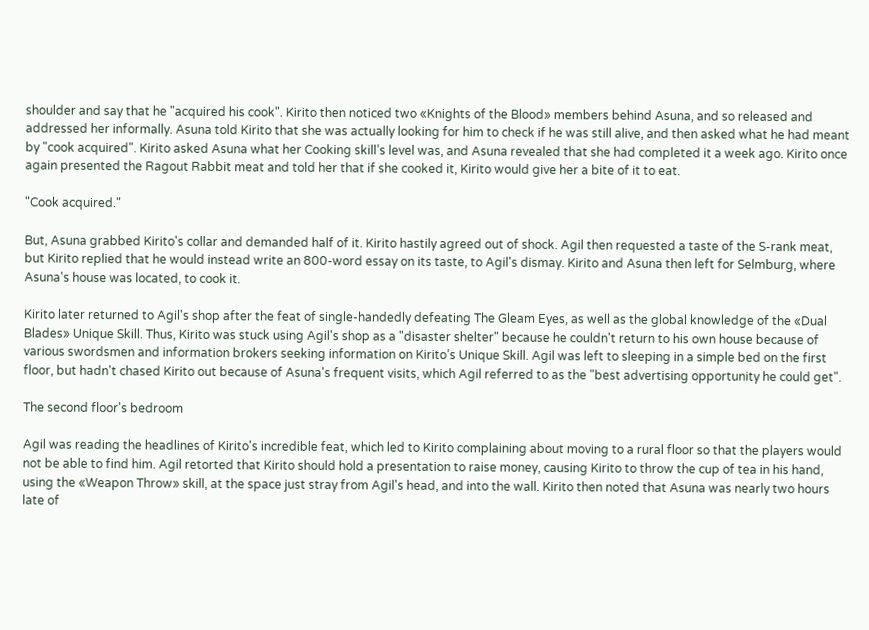shoulder and say that he "acquired his cook". Kirito then noticed two «Knights of the Blood» members behind Asuna, and so released and addressed her informally. Asuna told Kirito that she was actually looking for him to check if he was still alive, and then asked what he had meant by "cook acquired". Kirito asked Asuna what her Cooking skill’s level was, and Asuna revealed that she had completed it a week ago. Kirito once again presented the Ragout Rabbit meat and told her that if she cooked it, Kirito would give her a bite of it to eat.

"Cook acquired."

But, Asuna grabbed Kirito's collar and demanded half of it. Kirito hastily agreed out of shock. Agil then requested a taste of the S-rank meat, but Kirito replied that he would instead write an 800-word essay on its taste, to Agil's dismay. Kirito and Asuna then left for Selmburg, where Asuna's house was located, to cook it.

Kirito later returned to Agil's shop after the feat of single-handedly defeating The Gleam Eyes, as well as the global knowledge of the «Dual Blades» Unique Skill. Thus, Kirito was stuck using Agil's shop as a "disaster shelter" because he couldn't return to his own house because of various swordsmen and information brokers seeking information on Kirito’s Unique Skill. Agil was left to sleeping in a simple bed on the first floor, but hadn't chased Kirito out because of Asuna's frequent visits, which Agil referred to as the "best advertising opportunity he could get".

The second floor's bedroom

Agil was reading the headlines of Kirito's incredible feat, which led to Kirito complaining about moving to a rural floor so that the players would not be able to find him. Agil retorted that Kirito should hold a presentation to raise money, causing Kirito to throw the cup of tea in his hand, using the «Weapon Throw» skill, at the space just stray from Agil's head, and into the wall. Kirito then noted that Asuna was nearly two hours late of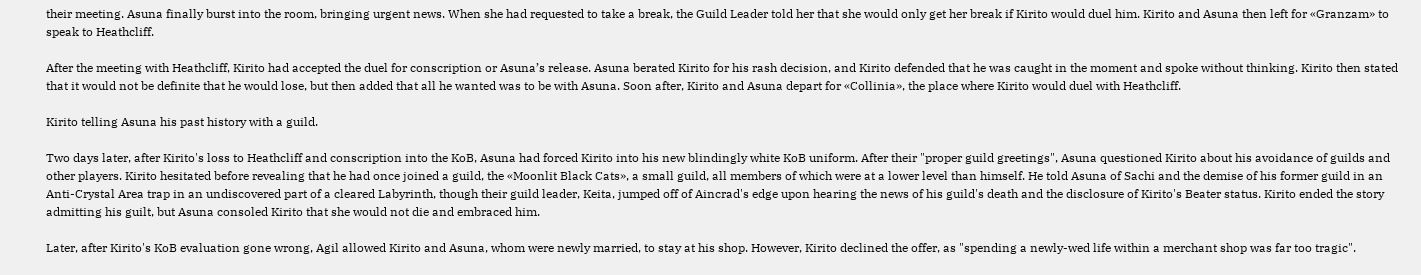their meeting. Asuna finally burst into the room, bringing urgent news. When she had requested to take a break, the Guild Leader told her that she would only get her break if Kirito would duel him. Kirito and Asuna then left for «Granzam» to speak to Heathcliff.

After the meeting with Heathcliff, Kirito had accepted the duel for conscription or Asuna’s release. Asuna berated Kirito for his rash decision, and Kirito defended that he was caught in the moment and spoke without thinking. Kirito then stated that it would not be definite that he would lose, but then added that all he wanted was to be with Asuna. Soon after, Kirito and Asuna depart for «Collinia», the place where Kirito would duel with Heathcliff.

Kirito telling Asuna his past history with a guild.

Two days later, after Kirito's loss to Heathcliff and conscription into the KoB, Asuna had forced Kirito into his new blindingly white KoB uniform. After their "proper guild greetings", Asuna questioned Kirito about his avoidance of guilds and other players. Kirito hesitated before revealing that he had once joined a guild, the «Moonlit Black Cats», a small guild, all members of which were at a lower level than himself. He told Asuna of Sachi and the demise of his former guild in an Anti-Crystal Area trap in an undiscovered part of a cleared Labyrinth, though their guild leader, Keita, jumped off of Aincrad's edge upon hearing the news of his guild's death and the disclosure of Kirito's Beater status. Kirito ended the story admitting his guilt, but Asuna consoled Kirito that she would not die and embraced him.

Later, after Kirito's KoB evaluation gone wrong, Agil allowed Kirito and Asuna, whom were newly married, to stay at his shop. However, Kirito declined the offer, as "spending a newly-wed life within a merchant shop was far too tragic".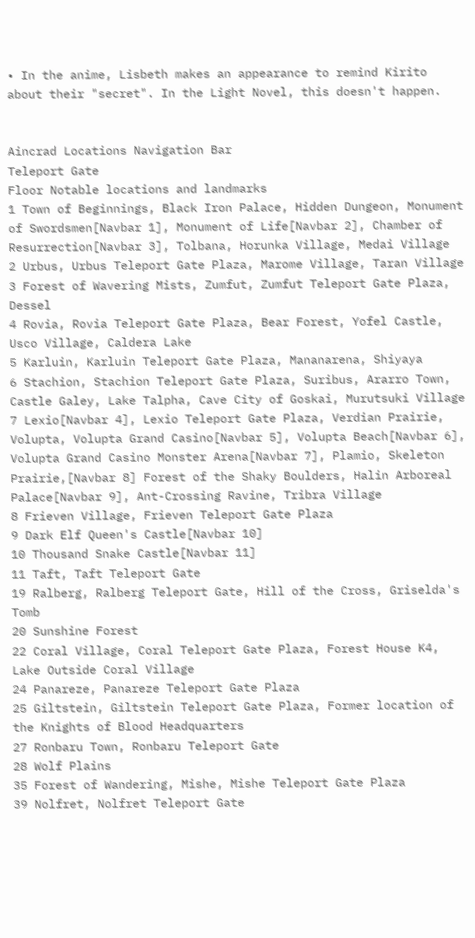• In the anime, Lisbeth makes an appearance to remind Kirito about their "secret". In the Light Novel, this doesn't happen.


Aincrad Locations Navigation Bar
Teleport Gate
Floor Notable locations and landmarks
1 Town of Beginnings, Black Iron Palace, Hidden Dungeon, Monument of Swordsmen[Navbar 1], Monument of Life[Navbar 2], Chamber of Resurrection[Navbar 3], Tolbana, Horunka Village, Medai Village
2 Urbus, Urbus Teleport Gate Plaza, Marome Village, Taran Village
3 Forest of Wavering Mists, Zumfut, Zumfut Teleport Gate Plaza, Dessel
4 Rovia, Rovia Teleport Gate Plaza, Bear Forest, Yofel Castle, Usco Village, Caldera Lake
5 Karluin, Karluin Teleport Gate Plaza, Mananarena, Shiyaya
6 Stachion, Stachion Teleport Gate Plaza, Suribus, Ararro Town, Castle Galey, Lake Talpha, Cave City of Goskai, Murutsuki Village
7 Lexio[Navbar 4], Lexio Teleport Gate Plaza, Verdian Prairie, Volupta, Volupta Grand Casino[Navbar 5], Volupta Beach[Navbar 6], Volupta Grand Casino Monster Arena[Navbar 7], Plamio, Skeleton Prairie,[Navbar 8] Forest of the Shaky Boulders, Halin Arboreal Palace[Navbar 9], Ant-Crossing Ravine, Tribra Village
8 Frieven Village, Frieven Teleport Gate Plaza
9 Dark Elf Queen's Castle[Navbar 10]
10 Thousand Snake Castle[Navbar 11]
11 Taft, Taft Teleport Gate
19 Ralberg, Ralberg Teleport Gate, Hill of the Cross, Griselda's Tomb
20 Sunshine Forest
22 Coral Village, Coral Teleport Gate Plaza, Forest House K4, Lake Outside Coral Village
24 Panareze, Panareze Teleport Gate Plaza
25 Giltstein, Giltstein Teleport Gate Plaza, Former location of the Knights of Blood Headquarters
27 Ronbaru Town, Ronbaru Teleport Gate
28 Wolf Plains
35 Forest of Wandering, Mishe, Mishe Teleport Gate Plaza
39 Nolfret, Nolfret Teleport Gate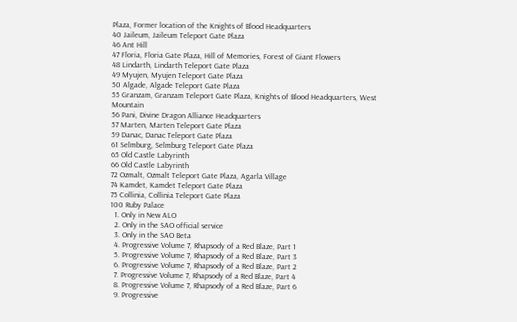Plaza, Former location of the Knights of Blood Headquarters
40 Jaileum, Jaileum Teleport Gate Plaza
46 Ant Hill
47 Floria, Floria Gate Plaza, Hill of Memories, Forest of Giant Flowers
48 Lindarth, Lindarth Teleport Gate Plaza
49 Myujen, Myujen Teleport Gate Plaza
50 Algade, Algade Teleport Gate Plaza
55 Granzam, Granzam Teleport Gate Plaza, Knights of Blood Headquarters, West Mountain
56 Pani, Divine Dragon Alliance Headquarters
57 Marten, Marten Teleport Gate Plaza
59 Danac, Danac Teleport Gate Plaza
61 Selmburg, Selmburg Teleport Gate Plaza
65 Old Castle Labyrinth
66 Old Castle Labyrinth
72 Ozmalt, Ozmalt Teleport Gate Plaza, Agarla Village
74 Kamdet, Kamdet Teleport Gate Plaza
75 Collinia, Collinia Teleport Gate Plaza
100 Ruby Palace
  1. Only in New ALO
  2. Only in the SAO official service
  3. Only in the SAO Beta
  4. Progressive Volume 7, Rhapsody of a Red Blaze, Part 1
  5. Progressive Volume 7, Rhapsody of a Red Blaze, Part 3
  6. Progressive Volume 7, Rhapsody of a Red Blaze, Part 2
  7. Progressive Volume 7, Rhapsody of a Red Blaze, Part 4
  8. Progressive Volume 7, Rhapsody of a Red Blaze, Part 6
  9. Progressive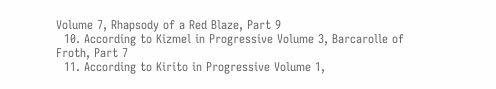Volume 7, Rhapsody of a Red Blaze, Part 9
  10. According to Kizmel in Progressive Volume 3, Barcarolle of Froth, Part 7
  11. According to Kirito in Progressive Volume 1,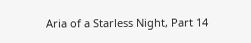Aria of a Starless Night, Part 14